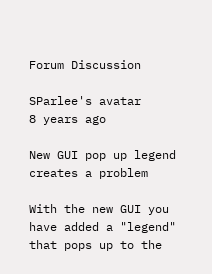Forum Discussion

SParlee's avatar
8 years ago

New GUI pop up legend creates a problem

With the new GUI you have added a "legend" that pops up to the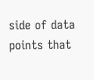side of data points that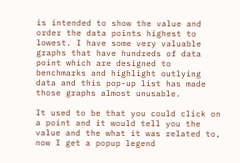is intended to show the value and order the data points highest to lowest. I have some very valuable graphs that have hundreds of data point which are designed to benchmarks and highlight outlying data and this pop-up list has made those graphs almost unusable.

It used to be that you could click on a point and it would tell you the value and the what it was related to, now I get a popup legend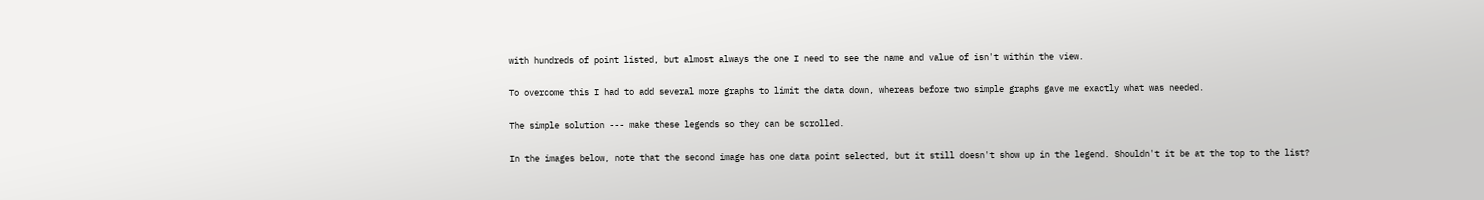with hundreds of point listed, but almost always the one I need to see the name and value of isn't within the view.

To overcome this I had to add several more graphs to limit the data down, whereas before two simple graphs gave me exactly what was needed.

The simple solution --- make these legends so they can be scrolled.

In the images below, note that the second image has one data point selected, but it still doesn't show up in the legend. Shouldn't it be at the top to the list?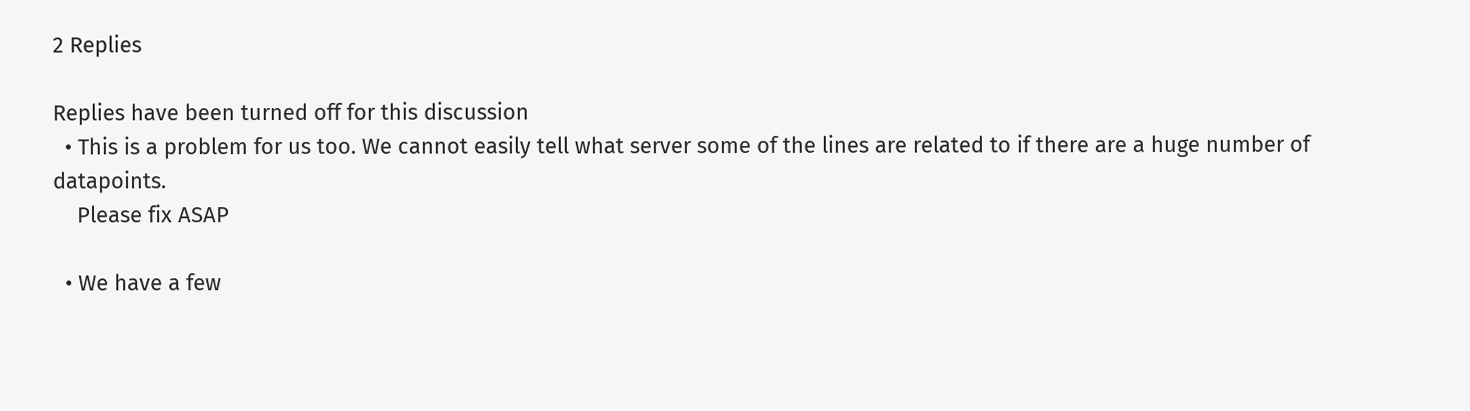2 Replies

Replies have been turned off for this discussion
  • This is a problem for us too. We cannot easily tell what server some of the lines are related to if there are a huge number of datapoints.
    Please fix ASAP

  • We have a few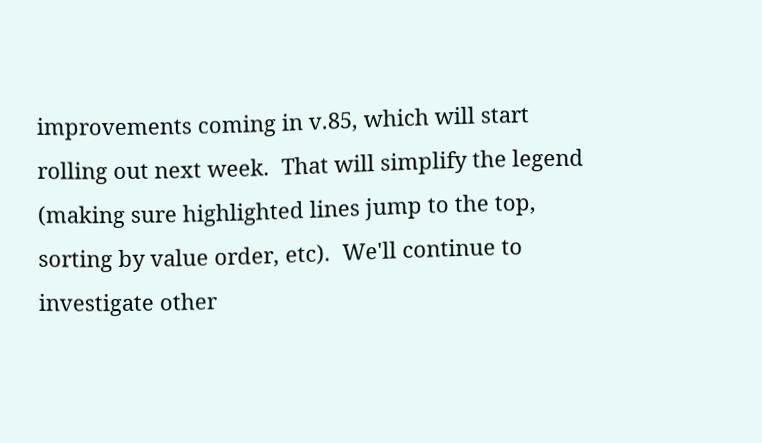improvements coming in v.85, which will start rolling out next week.  That will simplify the legend (making sure highlighted lines jump to the top, sorting by value order, etc).  We'll continue to investigate other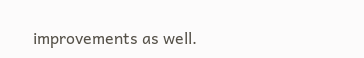improvements as well.